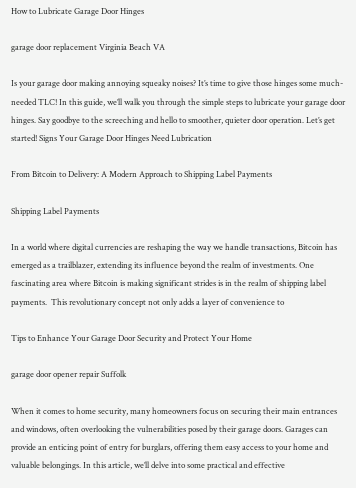How to Lubricate Garage Door Hinges

garage door replacement Virginia Beach VA

Is your garage door making annoying squeaky noises? It’s time to give those hinges some much-needed TLC! In this guide, we’ll walk you through the simple steps to lubricate your garage door hinges. Say goodbye to the screeching and hello to smoother, quieter door operation. Let’s get started! Signs Your Garage Door Hinges Need Lubrication

From Bitcoin to Delivery: A Modern Approach to Shipping Label Payments

Shipping Label Payments

In a world where digital currencies are reshaping the way we handle transactions, Bitcoin has emerged as a trailblazer, extending its influence beyond the realm of investments. One fascinating area where Bitcoin is making significant strides is in the realm of shipping label payments.  This revolutionary concept not only adds a layer of convenience to

Tips to Enhance Your Garage Door Security and Protect Your Home

garage door opener repair Suffolk

When it comes to home security, many homeowners focus on securing their main entrances and windows, often overlooking the vulnerabilities posed by their garage doors. Garages can provide an enticing point of entry for burglars, offering them easy access to your home and valuable belongings. In this article, we’ll delve into some practical and effective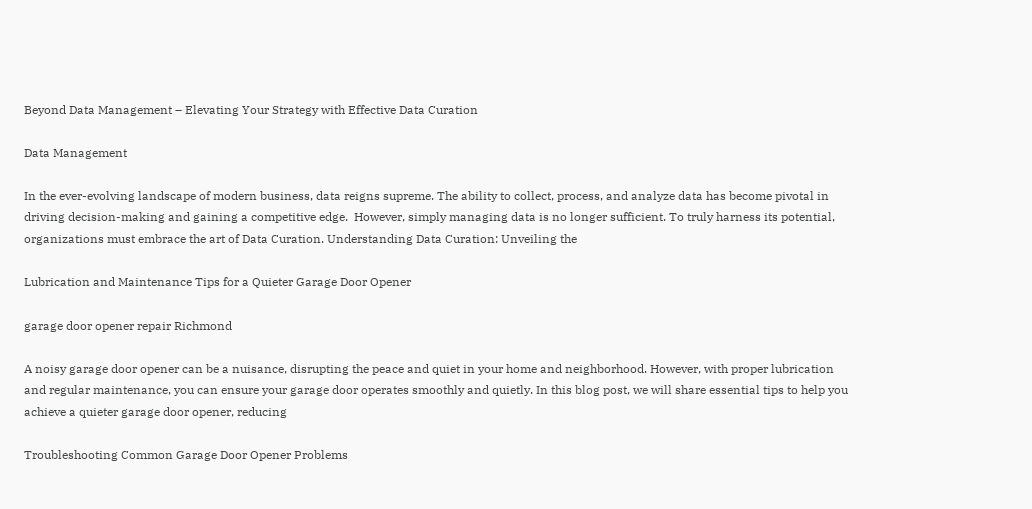Beyond Data Management – Elevating Your Strategy with Effective Data Curation

Data Management

In the ever-evolving landscape of modern business, data reigns supreme. The ability to collect, process, and analyze data has become pivotal in driving decision-making and gaining a competitive edge.  However, simply managing data is no longer sufficient. To truly harness its potential, organizations must embrace the art of Data Curation. Understanding Data Curation: Unveiling the

Lubrication and Maintenance Tips for a Quieter Garage Door Opener

garage door opener repair Richmond

A noisy garage door opener can be a nuisance, disrupting the peace and quiet in your home and neighborhood. However, with proper lubrication and regular maintenance, you can ensure your garage door operates smoothly and quietly. In this blog post, we will share essential tips to help you achieve a quieter garage door opener, reducing

Troubleshooting Common Garage Door Opener Problems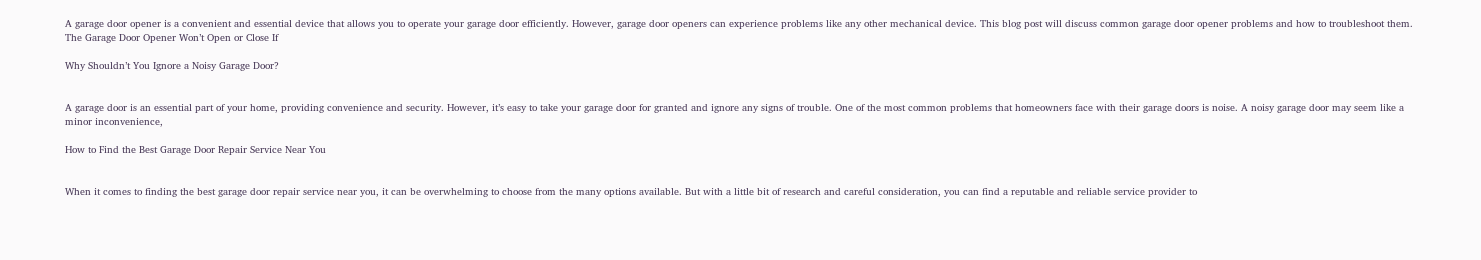A garage door opener is a convenient and essential device that allows you to operate your garage door efficiently. However, garage door openers can experience problems like any other mechanical device. This blog post will discuss common garage door opener problems and how to troubleshoot them. The Garage Door Opener Won’t Open or Close If

Why Shouldn’t You Ignore a Noisy Garage Door?


A garage door is an essential part of your home, providing convenience and security. However, it’s easy to take your garage door for granted and ignore any signs of trouble. One of the most common problems that homeowners face with their garage doors is noise. A noisy garage door may seem like a minor inconvenience,

How to Find the Best Garage Door Repair Service Near You


When it comes to finding the best garage door repair service near you, it can be overwhelming to choose from the many options available. But with a little bit of research and careful consideration, you can find a reputable and reliable service provider to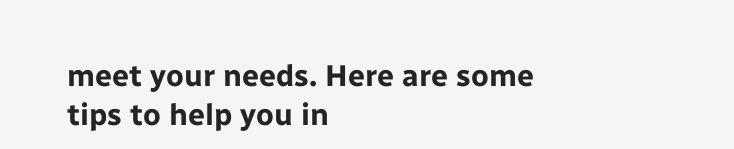meet your needs. Here are some tips to help you in